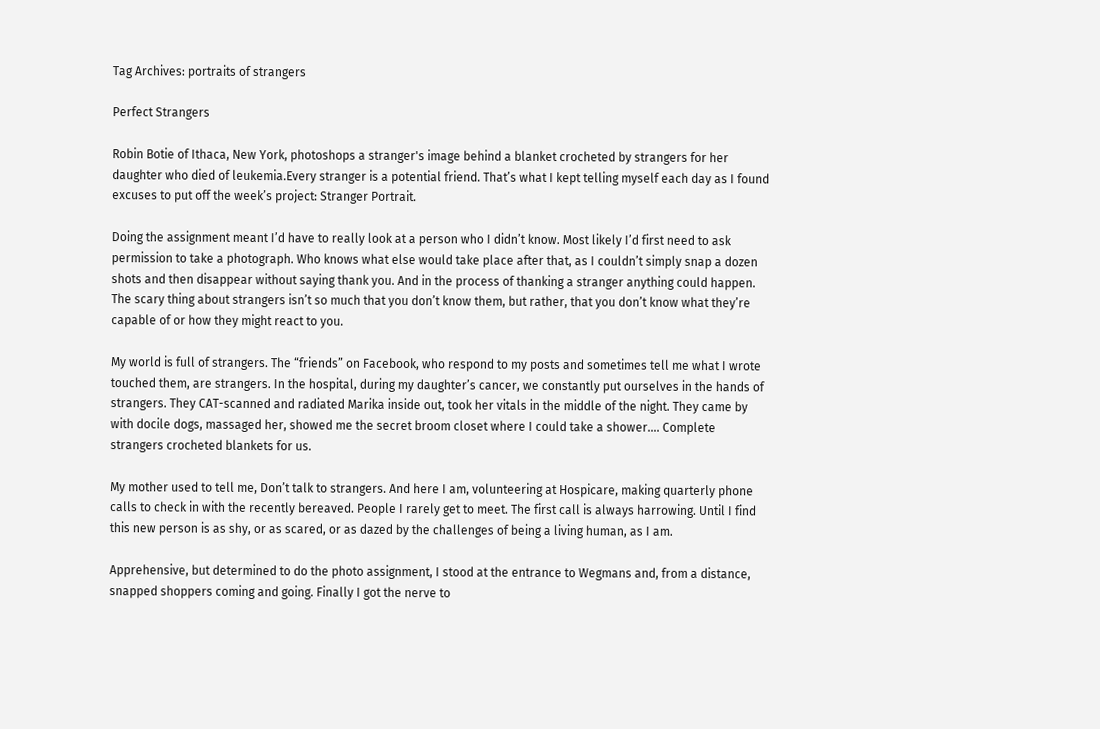Tag Archives: portraits of strangers

Perfect Strangers

Robin Botie of Ithaca, New York, photoshops a stranger's image behind a blanket crocheted by strangers for her daughter who died of leukemia.Every stranger is a potential friend. That’s what I kept telling myself each day as I found excuses to put off the week’s project: Stranger Portrait.

Doing the assignment meant I’d have to really look at a person who I didn’t know. Most likely I’d first need to ask permission to take a photograph. Who knows what else would take place after that, as I couldn’t simply snap a dozen shots and then disappear without saying thank you. And in the process of thanking a stranger anything could happen. The scary thing about strangers isn’t so much that you don’t know them, but rather, that you don’t know what they’re capable of or how they might react to you.

My world is full of strangers. The “friends” on Facebook, who respond to my posts and sometimes tell me what I wrote touched them, are strangers. In the hospital, during my daughter’s cancer, we constantly put ourselves in the hands of strangers. They CAT-scanned and radiated Marika inside out, took her vitals in the middle of the night. They came by with docile dogs, massaged her, showed me the secret broom closet where I could take a shower…. Complete strangers crocheted blankets for us.

My mother used to tell me, Don’t talk to strangers. And here I am, volunteering at Hospicare, making quarterly phone calls to check in with the recently bereaved. People I rarely get to meet. The first call is always harrowing. Until I find this new person is as shy, or as scared, or as dazed by the challenges of being a living human, as I am.

Apprehensive, but determined to do the photo assignment, I stood at the entrance to Wegmans and, from a distance, snapped shoppers coming and going. Finally I got the nerve to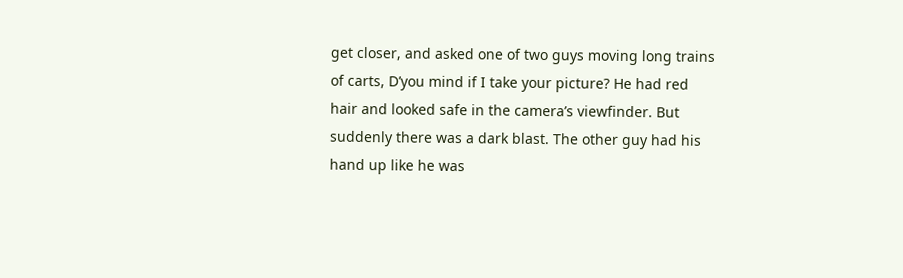get closer, and asked one of two guys moving long trains of carts, D’you mind if I take your picture? He had red hair and looked safe in the camera’s viewfinder. But suddenly there was a dark blast. The other guy had his hand up like he was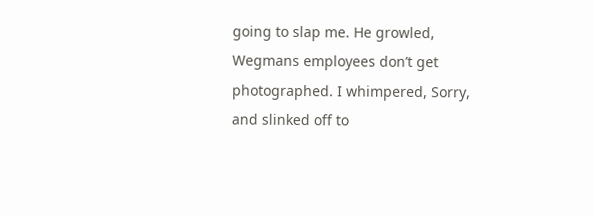going to slap me. He growled, Wegmans employees don’t get photographed. I whimpered, Sorry, and slinked off to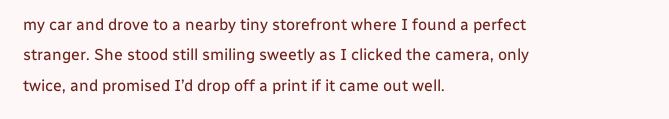my car and drove to a nearby tiny storefront where I found a perfect stranger. She stood still smiling sweetly as I clicked the camera, only twice, and promised I’d drop off a print if it came out well.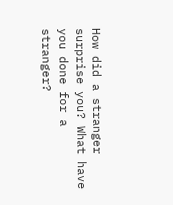How did a stranger surprise you? What have you done for a stranger?